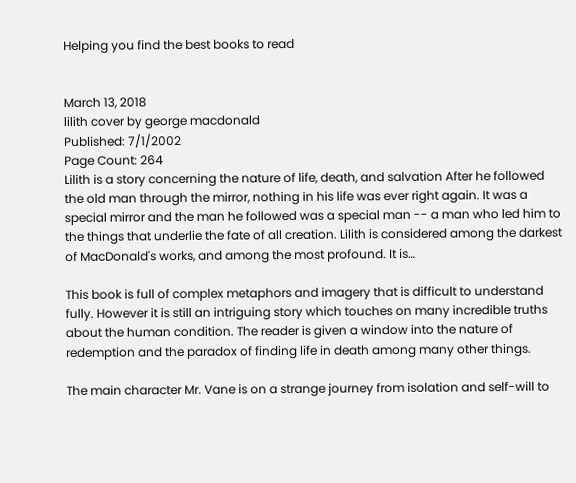Helping you find the best books to read


March 13, 2018
lilith cover by george macdonald
Published: 7/1/2002
Page Count: 264
Lilith is a story concerning the nature of life, death, and salvation After he followed the old man through the mirror, nothing in his life was ever right again. It was a special mirror and the man he followed was a special man -- a man who led him to the things that underlie the fate of all creation. Lilith is considered among the darkest of MacDonald's works, and among the most profound. It is…

This book is full of complex metaphors and imagery that is difficult to understand fully. However it is still an intriguing story which touches on many incredible truths about the human condition. The reader is given a window into the nature of redemption and the paradox of finding life in death among many other things.

The main character Mr. Vane is on a strange journey from isolation and self-will to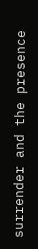surrender and the presence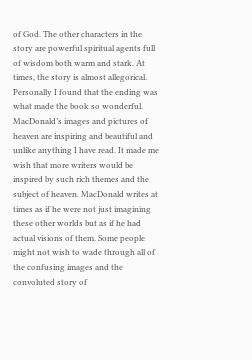of God. The other characters in the story are powerful spiritual agents full of wisdom both warm and stark. At times, the story is almost allegorical. Personally I found that the ending was what made the book so wonderful. MacDonald’s images and pictures of heaven are inspiring and beautiful and unlike anything I have read. It made me wish that more writers would be inspired by such rich themes and the subject of heaven. MacDonald writes at times as if he were not just imagining these other worlds but as if he had actual visions of them. Some people might not wish to wade through all of the confusing images and the convoluted story of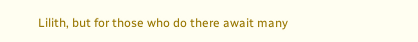Lilith, but for those who do there await many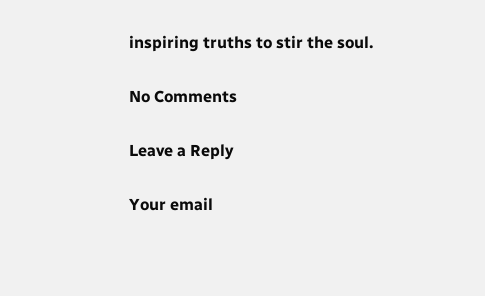inspiring truths to stir the soul.

No Comments

Leave a Reply

Your email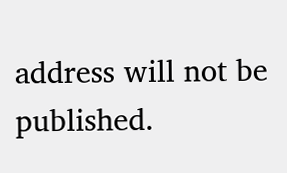address will not be published.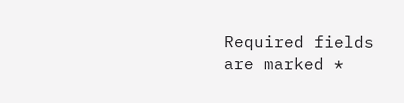Required fields are marked *